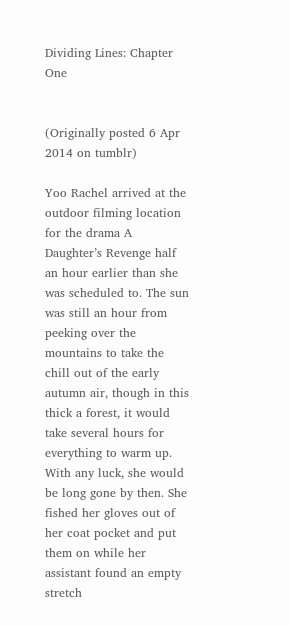Dividing Lines: Chapter One


(Originally posted 6 Apr 2014 on tumblr)

Yoo Rachel arrived at the outdoor filming location for the drama A Daughter’s Revenge half an hour earlier than she was scheduled to. The sun was still an hour from peeking over the mountains to take the chill out of the early autumn air, though in this thick a forest, it would take several hours for everything to warm up. With any luck, she would be long gone by then. She fished her gloves out of her coat pocket and put them on while her assistant found an empty stretch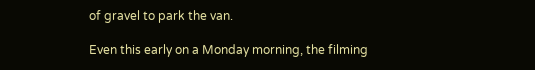of gravel to park the van.

Even this early on a Monday morning, the filming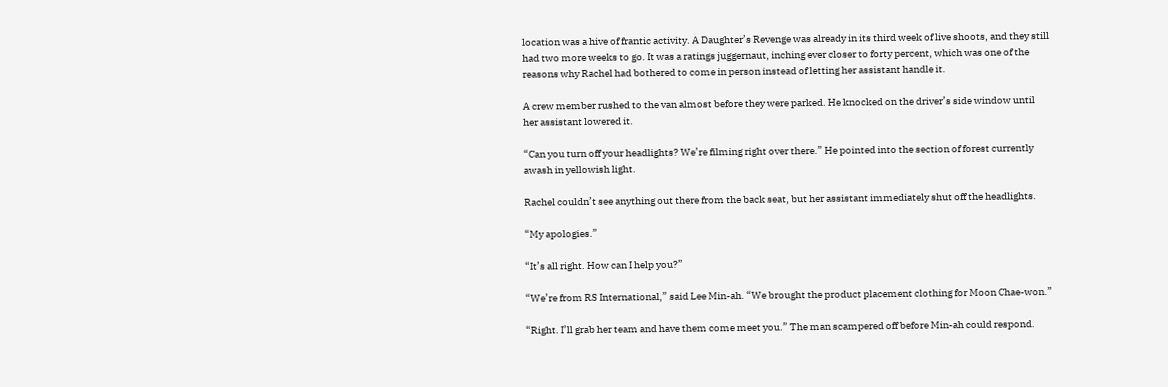location was a hive of frantic activity. A Daughter’s Revenge was already in its third week of live shoots, and they still had two more weeks to go. It was a ratings juggernaut, inching ever closer to forty percent, which was one of the reasons why Rachel had bothered to come in person instead of letting her assistant handle it.

A crew member rushed to the van almost before they were parked. He knocked on the driver’s side window until her assistant lowered it.

“Can you turn off your headlights? We’re filming right over there.” He pointed into the section of forest currently awash in yellowish light.

Rachel couldn’t see anything out there from the back seat, but her assistant immediately shut off the headlights.

“My apologies.”

“It’s all right. How can I help you?”

“We’re from RS International,” said Lee Min-ah. “We brought the product placement clothing for Moon Chae-won.”

“Right. I’ll grab her team and have them come meet you.” The man scampered off before Min-ah could respond.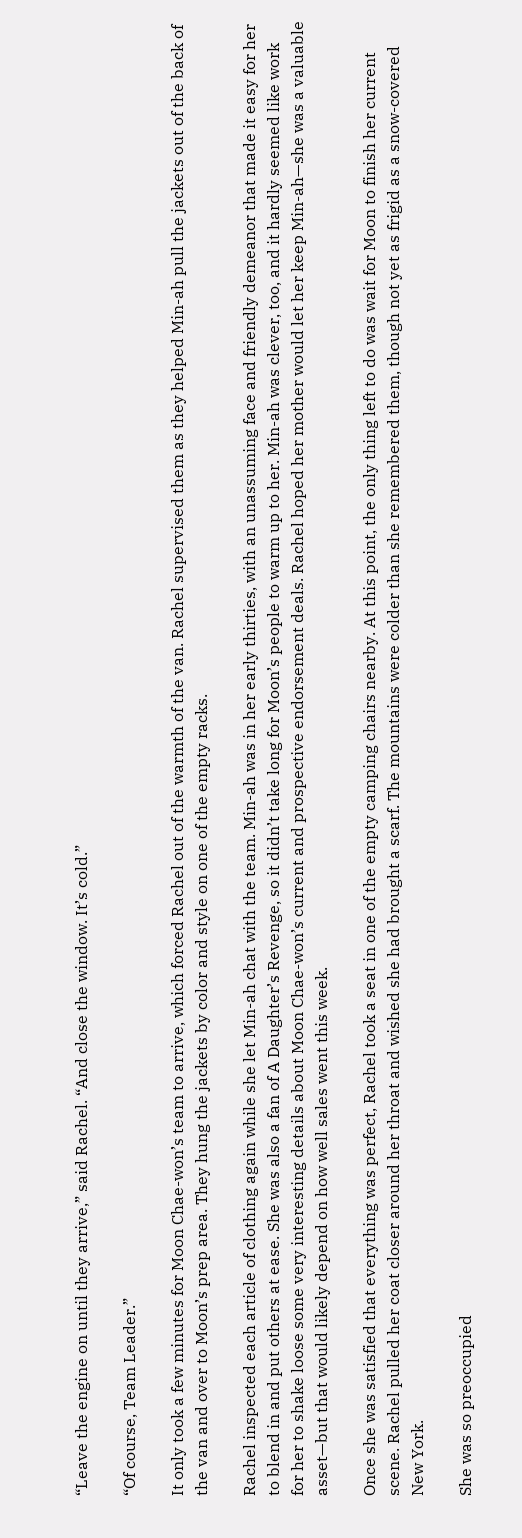“Leave the engine on until they arrive,” said Rachel. “And close the window. It’s cold.”

“Of course, Team Leader.”

It only took a few minutes for Moon Chae-won’s team to arrive, which forced Rachel out of the warmth of the van. Rachel supervised them as they helped Min-ah pull the jackets out of the back of the van and over to Moon’s prep area. They hung the jackets by color and style on one of the empty racks.

Rachel inspected each article of clothing again while she let Min-ah chat with the team. Min-ah was in her early thirties, with an unassuming face and friendly demeanor that made it easy for her to blend in and put others at ease. She was also a fan of A Daughter’s Revenge, so it didn’t take long for Moon’s people to warm up to her. Min-ah was clever, too, and it hardly seemed like work for her to shake loose some very interesting details about Moon Chae-won’s current and prospective endorsement deals. Rachel hoped her mother would let her keep Min-ah—she was a valuable asset—but that would likely depend on how well sales went this week.

Once she was satisfied that everything was perfect, Rachel took a seat in one of the empty camping chairs nearby. At this point, the only thing left to do was wait for Moon to finish her current scene. Rachel pulled her coat closer around her throat and wished she had brought a scarf. The mountains were colder than she remembered them, though not yet as frigid as a snow-covered New York.

She was so preoccupied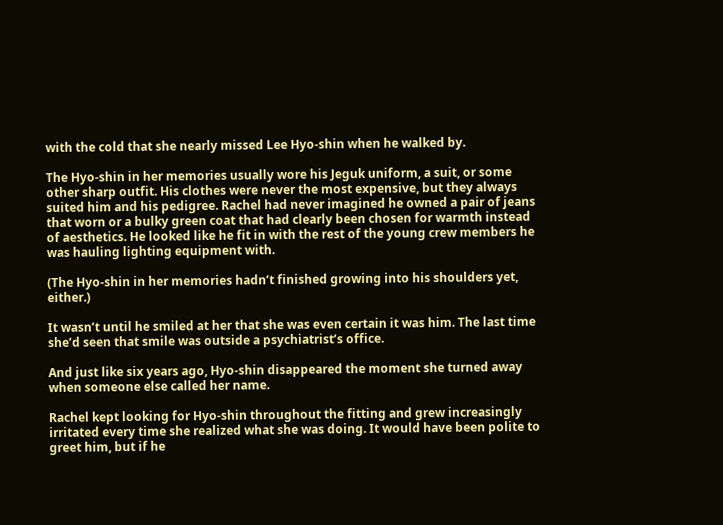with the cold that she nearly missed Lee Hyo-shin when he walked by.

The Hyo-shin in her memories usually wore his Jeguk uniform, a suit, or some other sharp outfit. His clothes were never the most expensive, but they always suited him and his pedigree. Rachel had never imagined he owned a pair of jeans that worn or a bulky green coat that had clearly been chosen for warmth instead of aesthetics. He looked like he fit in with the rest of the young crew members he was hauling lighting equipment with.

(The Hyo-shin in her memories hadn’t finished growing into his shoulders yet, either.)

It wasn’t until he smiled at her that she was even certain it was him. The last time she’d seen that smile was outside a psychiatrist’s office.

And just like six years ago, Hyo-shin disappeared the moment she turned away when someone else called her name.

Rachel kept looking for Hyo-shin throughout the fitting and grew increasingly irritated every time she realized what she was doing. It would have been polite to greet him, but if he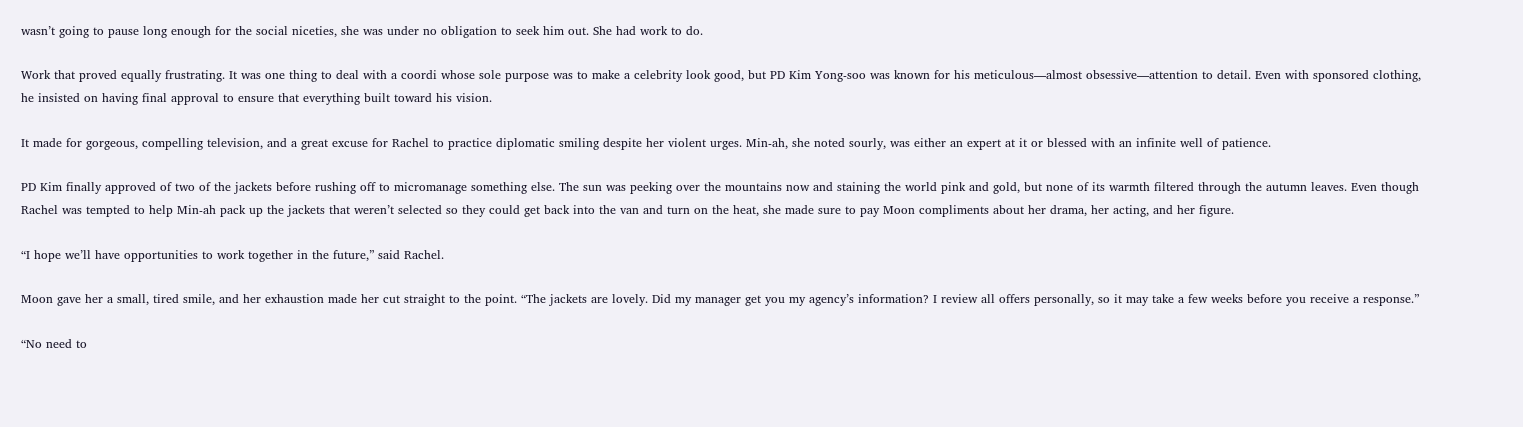wasn’t going to pause long enough for the social niceties, she was under no obligation to seek him out. She had work to do.

Work that proved equally frustrating. It was one thing to deal with a coordi whose sole purpose was to make a celebrity look good, but PD Kim Yong-soo was known for his meticulous—almost obsessive—attention to detail. Even with sponsored clothing, he insisted on having final approval to ensure that everything built toward his vision.

It made for gorgeous, compelling television, and a great excuse for Rachel to practice diplomatic smiling despite her violent urges. Min-ah, she noted sourly, was either an expert at it or blessed with an infinite well of patience.

PD Kim finally approved of two of the jackets before rushing off to micromanage something else. The sun was peeking over the mountains now and staining the world pink and gold, but none of its warmth filtered through the autumn leaves. Even though Rachel was tempted to help Min-ah pack up the jackets that weren’t selected so they could get back into the van and turn on the heat, she made sure to pay Moon compliments about her drama, her acting, and her figure.

“I hope we’ll have opportunities to work together in the future,” said Rachel.

Moon gave her a small, tired smile, and her exhaustion made her cut straight to the point. “The jackets are lovely. Did my manager get you my agency’s information? I review all offers personally, so it may take a few weeks before you receive a response.”

“No need to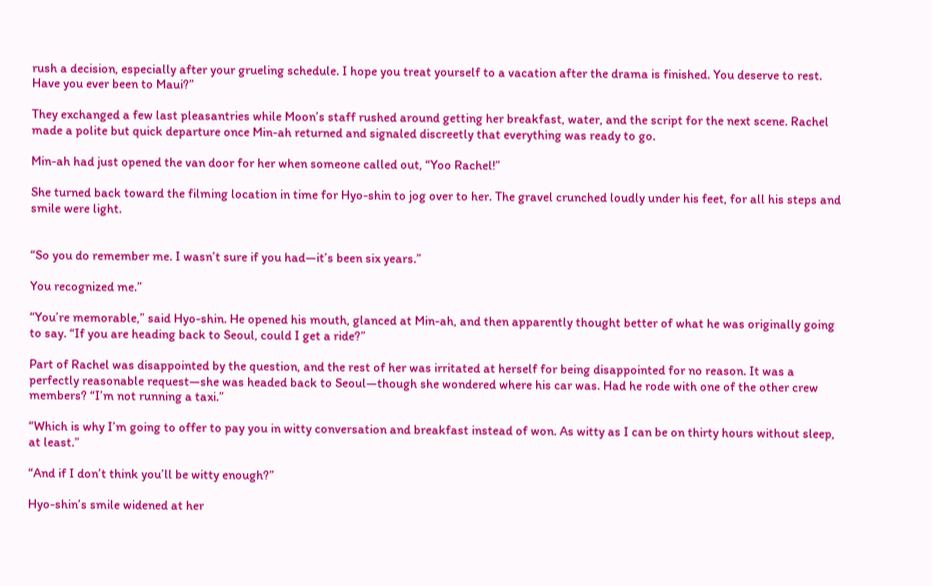rush a decision, especially after your grueling schedule. I hope you treat yourself to a vacation after the drama is finished. You deserve to rest. Have you ever been to Maui?”

They exchanged a few last pleasantries while Moon’s staff rushed around getting her breakfast, water, and the script for the next scene. Rachel made a polite but quick departure once Min-ah returned and signaled discreetly that everything was ready to go.

Min-ah had just opened the van door for her when someone called out, “Yoo Rachel!”

She turned back toward the filming location in time for Hyo-shin to jog over to her. The gravel crunched loudly under his feet, for all his steps and smile were light.


“So you do remember me. I wasn’t sure if you had—it’s been six years.”

You recognized me.”

“You’re memorable,” said Hyo-shin. He opened his mouth, glanced at Min-ah, and then apparently thought better of what he was originally going to say. “If you are heading back to Seoul, could I get a ride?”

Part of Rachel was disappointed by the question, and the rest of her was irritated at herself for being disappointed for no reason. It was a perfectly reasonable request—she was headed back to Seoul—though she wondered where his car was. Had he rode with one of the other crew members? “I’m not running a taxi.”

“Which is why I’m going to offer to pay you in witty conversation and breakfast instead of won. As witty as I can be on thirty hours without sleep, at least.”

“And if I don’t think you’ll be witty enough?”

Hyo-shin’s smile widened at her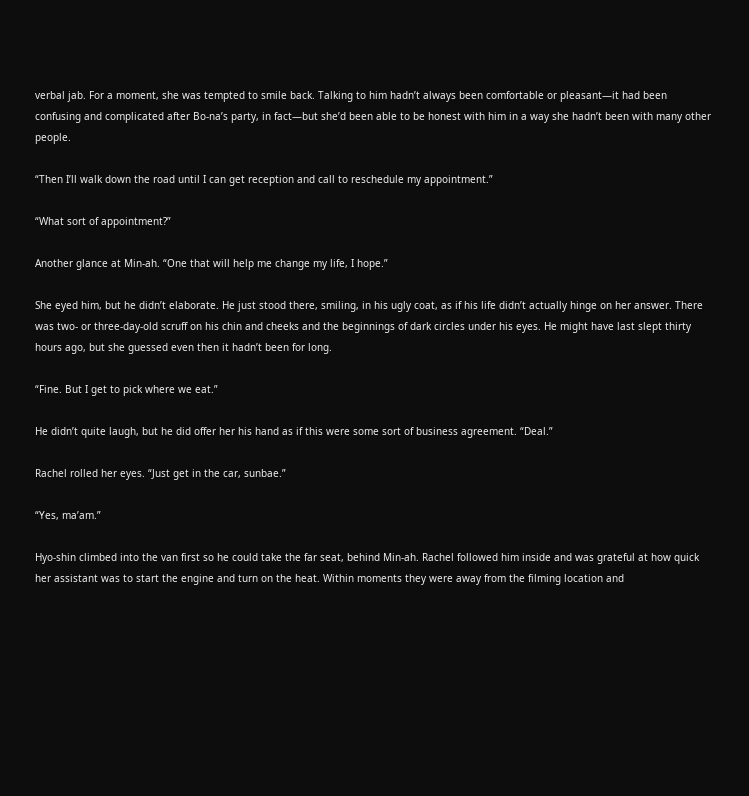verbal jab. For a moment, she was tempted to smile back. Talking to him hadn’t always been comfortable or pleasant—it had been confusing and complicated after Bo-na’s party, in fact—but she’d been able to be honest with him in a way she hadn’t been with many other people.

“Then I’ll walk down the road until I can get reception and call to reschedule my appointment.”

“What sort of appointment?”

Another glance at Min-ah. “One that will help me change my life, I hope.”

She eyed him, but he didn’t elaborate. He just stood there, smiling, in his ugly coat, as if his life didn’t actually hinge on her answer. There was two- or three-day-old scruff on his chin and cheeks and the beginnings of dark circles under his eyes. He might have last slept thirty hours ago, but she guessed even then it hadn’t been for long.

“Fine. But I get to pick where we eat.”

He didn’t quite laugh, but he did offer her his hand as if this were some sort of business agreement. “Deal.”

Rachel rolled her eyes. “Just get in the car, sunbae.”

“Yes, ma’am.”

Hyo-shin climbed into the van first so he could take the far seat, behind Min-ah. Rachel followed him inside and was grateful at how quick her assistant was to start the engine and turn on the heat. Within moments they were away from the filming location and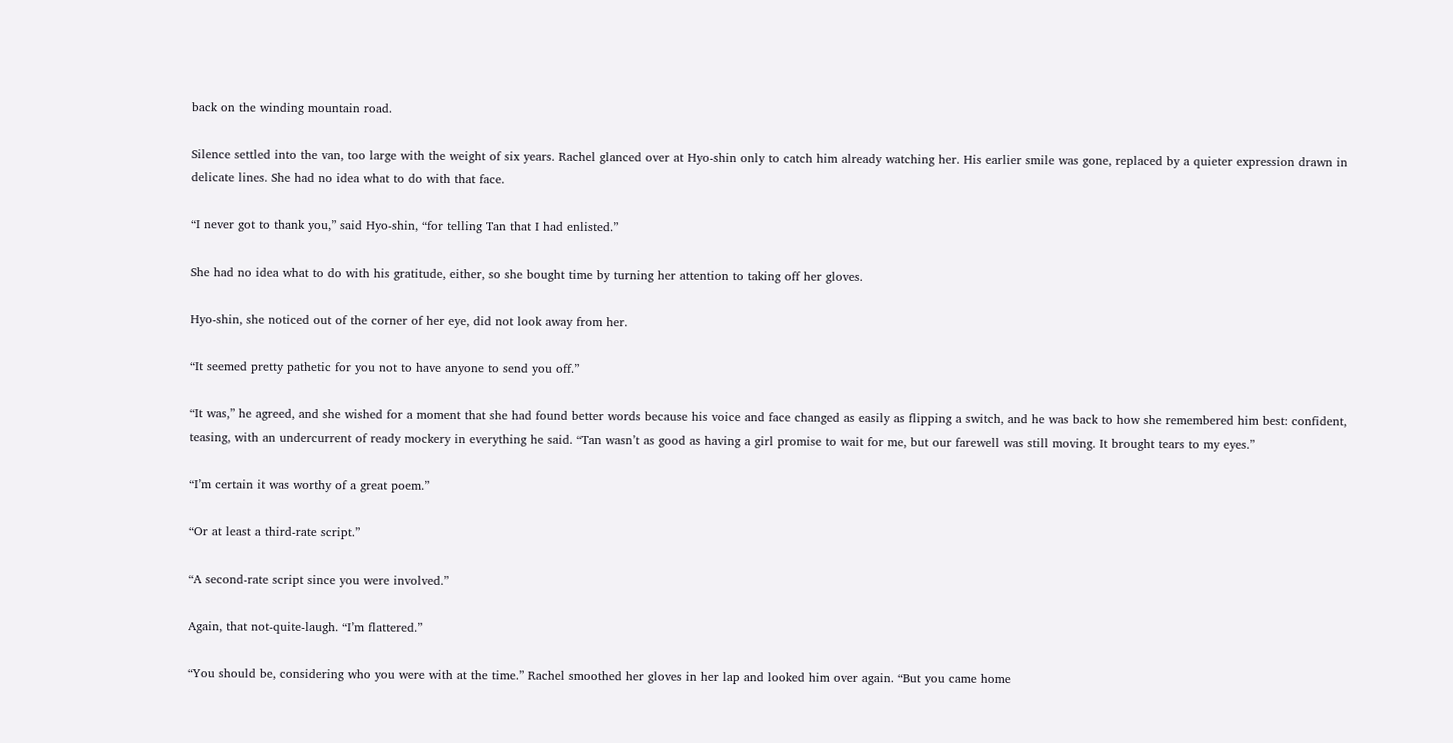back on the winding mountain road.

Silence settled into the van, too large with the weight of six years. Rachel glanced over at Hyo-shin only to catch him already watching her. His earlier smile was gone, replaced by a quieter expression drawn in delicate lines. She had no idea what to do with that face.

“I never got to thank you,” said Hyo-shin, “for telling Tan that I had enlisted.”

She had no idea what to do with his gratitude, either, so she bought time by turning her attention to taking off her gloves.

Hyo-shin, she noticed out of the corner of her eye, did not look away from her.

“It seemed pretty pathetic for you not to have anyone to send you off.”

“It was,” he agreed, and she wished for a moment that she had found better words because his voice and face changed as easily as flipping a switch, and he was back to how she remembered him best: confident, teasing, with an undercurrent of ready mockery in everything he said. “Tan wasn’t as good as having a girl promise to wait for me, but our farewell was still moving. It brought tears to my eyes.”

“I’m certain it was worthy of a great poem.”

“Or at least a third-rate script.”

“A second-rate script since you were involved.”

Again, that not-quite-laugh. “I’m flattered.”

“You should be, considering who you were with at the time.” Rachel smoothed her gloves in her lap and looked him over again. “But you came home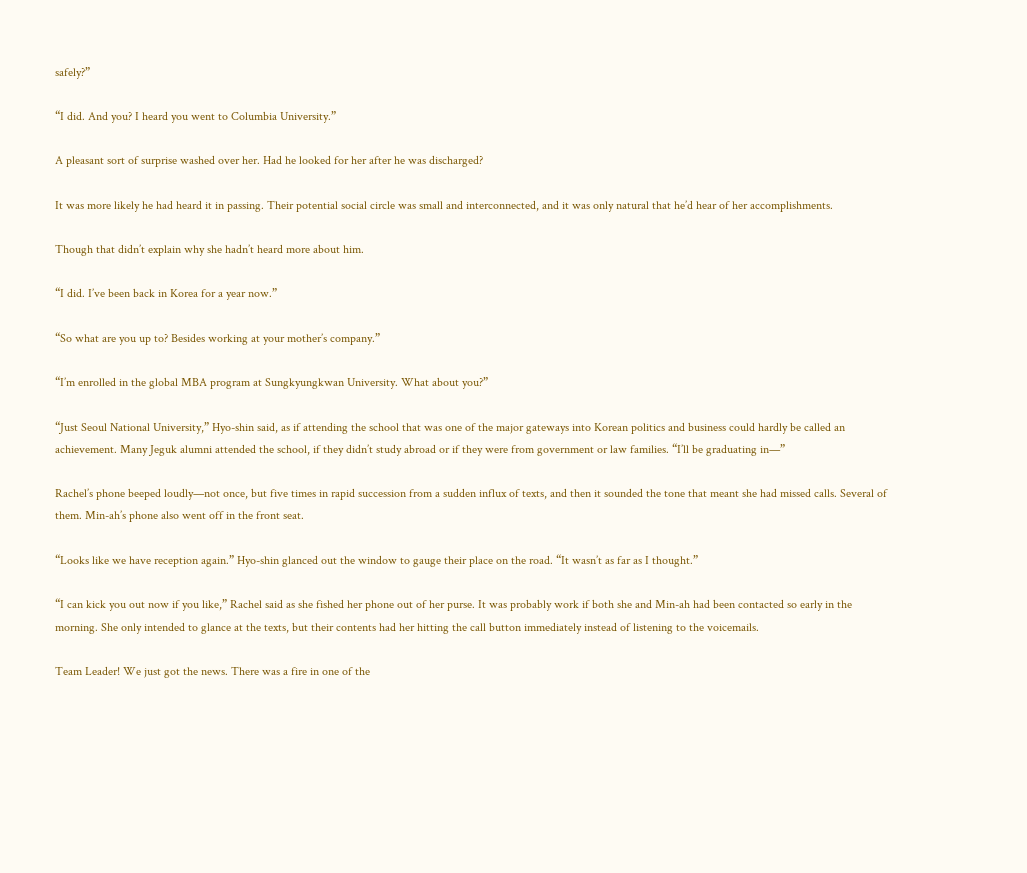safely?”

“I did. And you? I heard you went to Columbia University.”

A pleasant sort of surprise washed over her. Had he looked for her after he was discharged?

It was more likely he had heard it in passing. Their potential social circle was small and interconnected, and it was only natural that he’d hear of her accomplishments.

Though that didn’t explain why she hadn’t heard more about him.

“I did. I’ve been back in Korea for a year now.”

“So what are you up to? Besides working at your mother’s company.”

“I’m enrolled in the global MBA program at Sungkyungkwan University. What about you?”

“Just Seoul National University,” Hyo-shin said, as if attending the school that was one of the major gateways into Korean politics and business could hardly be called an achievement. Many Jeguk alumni attended the school, if they didn’t study abroad or if they were from government or law families. “I’ll be graduating in—”

Rachel’s phone beeped loudly—not once, but five times in rapid succession from a sudden influx of texts, and then it sounded the tone that meant she had missed calls. Several of them. Min-ah’s phone also went off in the front seat.

“Looks like we have reception again.” Hyo-shin glanced out the window to gauge their place on the road. “It wasn’t as far as I thought.”

“I can kick you out now if you like,” Rachel said as she fished her phone out of her purse. It was probably work if both she and Min-ah had been contacted so early in the morning. She only intended to glance at the texts, but their contents had her hitting the call button immediately instead of listening to the voicemails.

Team Leader! We just got the news. There was a fire in one of the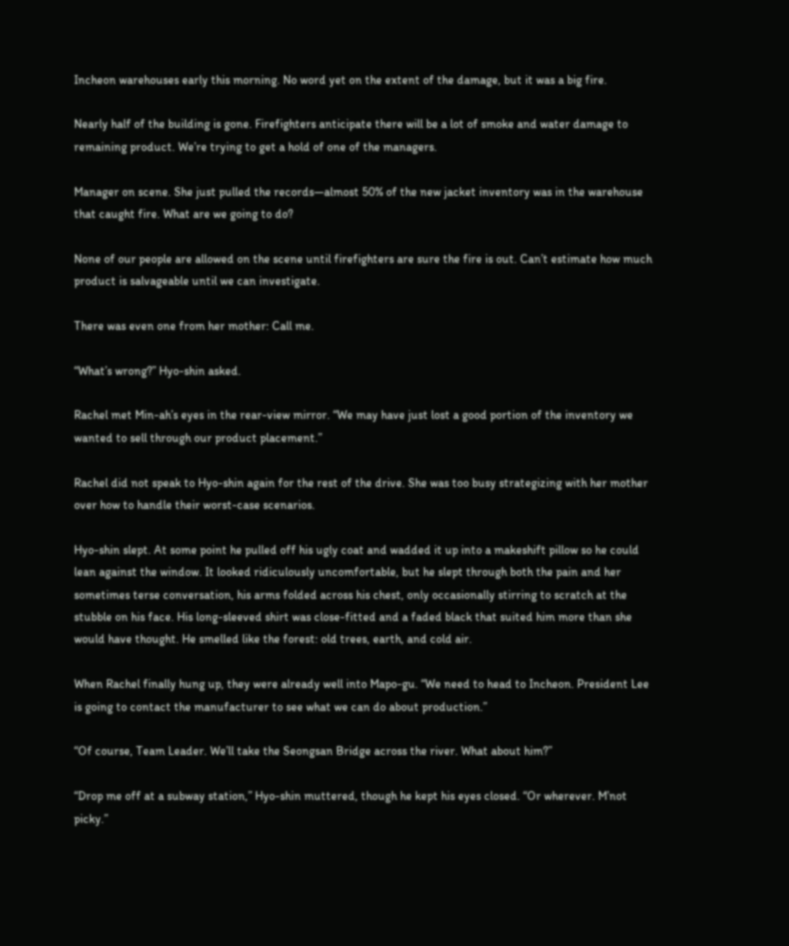Incheon warehouses early this morning. No word yet on the extent of the damage, but it was a big fire.

Nearly half of the building is gone. Firefighters anticipate there will be a lot of smoke and water damage to remaining product. We’re trying to get a hold of one of the managers.

Manager on scene. She just pulled the records—almost 50% of the new jacket inventory was in the warehouse that caught fire. What are we going to do?

None of our people are allowed on the scene until firefighters are sure the fire is out. Can’t estimate how much product is salvageable until we can investigate.

There was even one from her mother: Call me.

“What’s wrong?” Hyo-shin asked.

Rachel met Min-ah’s eyes in the rear-view mirror. “We may have just lost a good portion of the inventory we wanted to sell through our product placement.”

Rachel did not speak to Hyo-shin again for the rest of the drive. She was too busy strategizing with her mother over how to handle their worst-case scenarios.

Hyo-shin slept. At some point he pulled off his ugly coat and wadded it up into a makeshift pillow so he could lean against the window. It looked ridiculously uncomfortable, but he slept through both the pain and her sometimes terse conversation, his arms folded across his chest, only occasionally stirring to scratch at the stubble on his face. His long-sleeved shirt was close-fitted and a faded black that suited him more than she would have thought. He smelled like the forest: old trees, earth, and cold air.

When Rachel finally hung up, they were already well into Mapo-gu. “We need to head to Incheon. President Lee is going to contact the manufacturer to see what we can do about production.”

“Of course, Team Leader. We’ll take the Seongsan Bridge across the river. What about him?”

“Drop me off at a subway station,” Hyo-shin muttered, though he kept his eyes closed. “Or wherever. M’not picky.”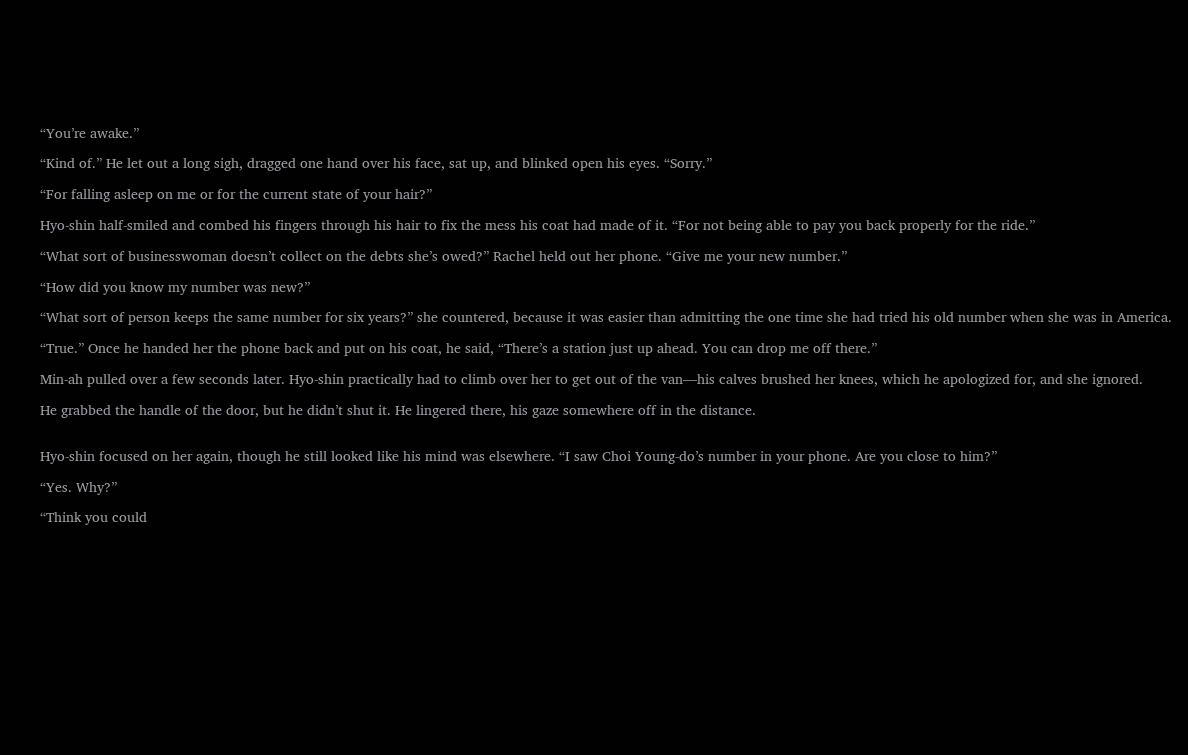“You’re awake.”

“Kind of.” He let out a long sigh, dragged one hand over his face, sat up, and blinked open his eyes. “Sorry.”

“For falling asleep on me or for the current state of your hair?”

Hyo-shin half-smiled and combed his fingers through his hair to fix the mess his coat had made of it. “For not being able to pay you back properly for the ride.”

“What sort of businesswoman doesn’t collect on the debts she’s owed?” Rachel held out her phone. “Give me your new number.”

“How did you know my number was new?”

“What sort of person keeps the same number for six years?” she countered, because it was easier than admitting the one time she had tried his old number when she was in America.

“True.” Once he handed her the phone back and put on his coat, he said, “There’s a station just up ahead. You can drop me off there.”

Min-ah pulled over a few seconds later. Hyo-shin practically had to climb over her to get out of the van—his calves brushed her knees, which he apologized for, and she ignored.

He grabbed the handle of the door, but he didn’t shut it. He lingered there, his gaze somewhere off in the distance.


Hyo-shin focused on her again, though he still looked like his mind was elsewhere. “I saw Choi Young-do’s number in your phone. Are you close to him?”

“Yes. Why?”

“Think you could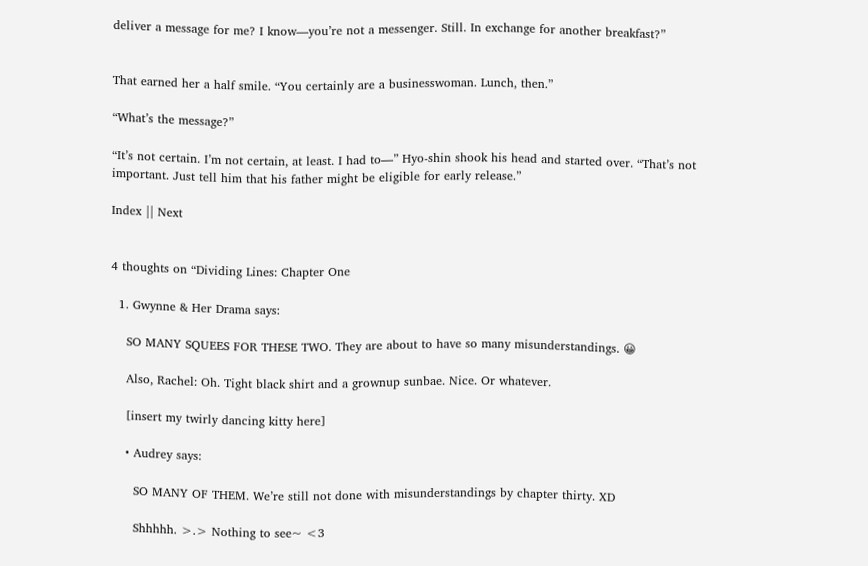deliver a message for me? I know—you’re not a messenger. Still. In exchange for another breakfast?”


That earned her a half smile. “You certainly are a businesswoman. Lunch, then.”

“What’s the message?”

“It’s not certain. I’m not certain, at least. I had to—” Hyo-shin shook his head and started over. “That’s not important. Just tell him that his father might be eligible for early release.”

Index || Next


4 thoughts on “Dividing Lines: Chapter One

  1. Gwynne & Her Drama says:

    SO MANY SQUEES FOR THESE TWO. They are about to have so many misunderstandings. 😀

    Also, Rachel: Oh. Tight black shirt and a grownup sunbae. Nice. Or whatever.

    [insert my twirly dancing kitty here]

    • Audrey says:

      SO MANY OF THEM. We’re still not done with misunderstandings by chapter thirty. XD

      Shhhhh. >.> Nothing to see~ <3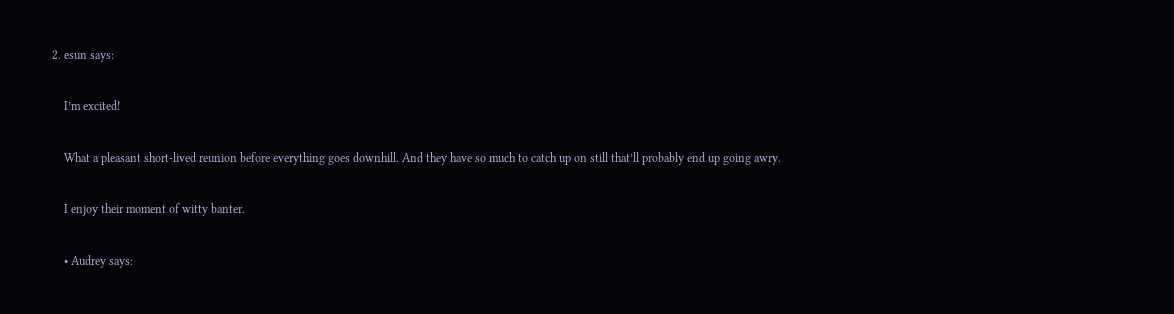2. esun says:

    I’m excited!

    What a pleasant short-lived reunion before everything goes downhill. And they have so much to catch up on still that’ll probably end up going awry.

    I enjoy their moment of witty banter.

    • Audrey says: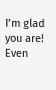I’m glad you are! Even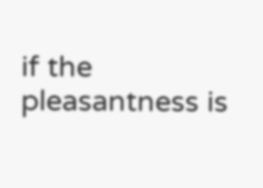if the pleasantness is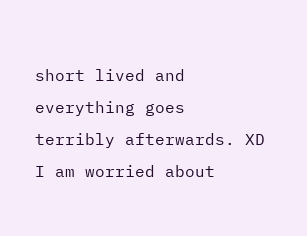short lived and everything goes terribly afterwards. XD I am worried about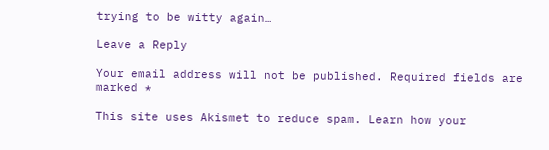trying to be witty again…

Leave a Reply

Your email address will not be published. Required fields are marked *

This site uses Akismet to reduce spam. Learn how your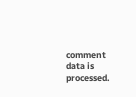comment data is processed.